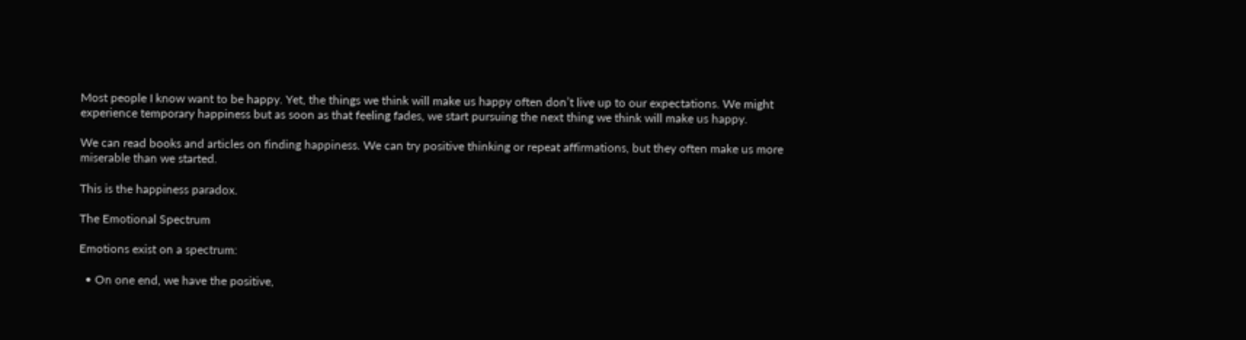Most people I know want to be happy. Yet, the things we think will make us happy often don’t live up to our expectations. We might experience temporary happiness but as soon as that feeling fades, we start pursuing the next thing we think will make us happy.

We can read books and articles on finding happiness. We can try positive thinking or repeat affirmations, but they often make us more miserable than we started.

This is the happiness paradox.

The Emotional Spectrum

Emotions exist on a spectrum:

  • On one end, we have the positive,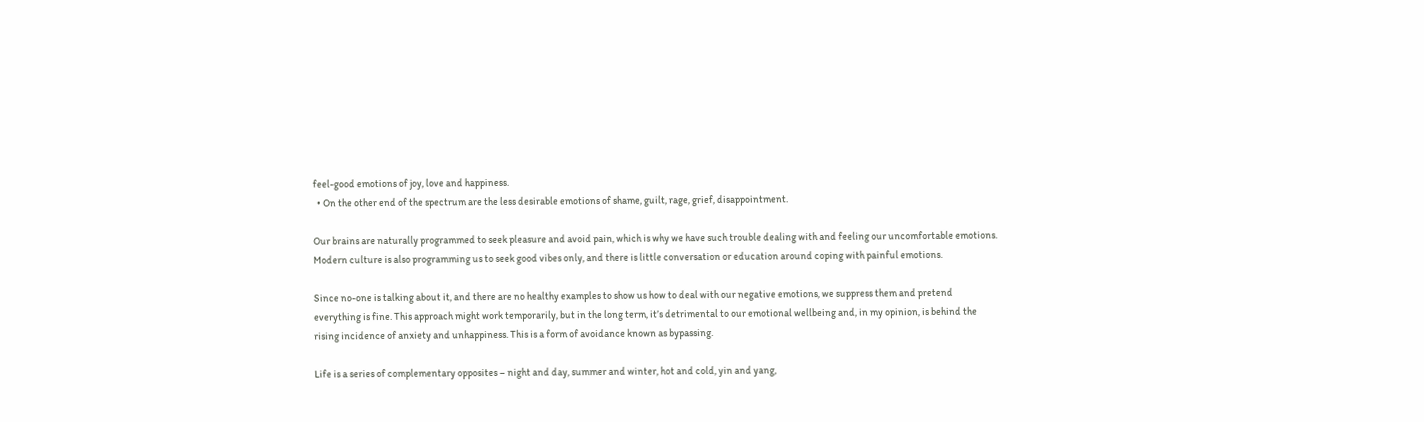feel-good emotions of joy, love and happiness.
  • On the other end of the spectrum are the less desirable emotions of shame, guilt, rage, grief, disappointment.

Our brains are naturally programmed to seek pleasure and avoid pain, which is why we have such trouble dealing with and feeling our uncomfortable emotions. Modern culture is also programming us to seek good vibes only, and there is little conversation or education around coping with painful emotions.

Since no-one is talking about it, and there are no healthy examples to show us how to deal with our negative emotions, we suppress them and pretend everything is fine. This approach might work temporarily, but in the long term, it’s detrimental to our emotional wellbeing and, in my opinion, is behind the rising incidence of anxiety and unhappiness. This is a form of avoidance known as bypassing.

Life is a series of complementary opposites – night and day, summer and winter, hot and cold, yin and yang,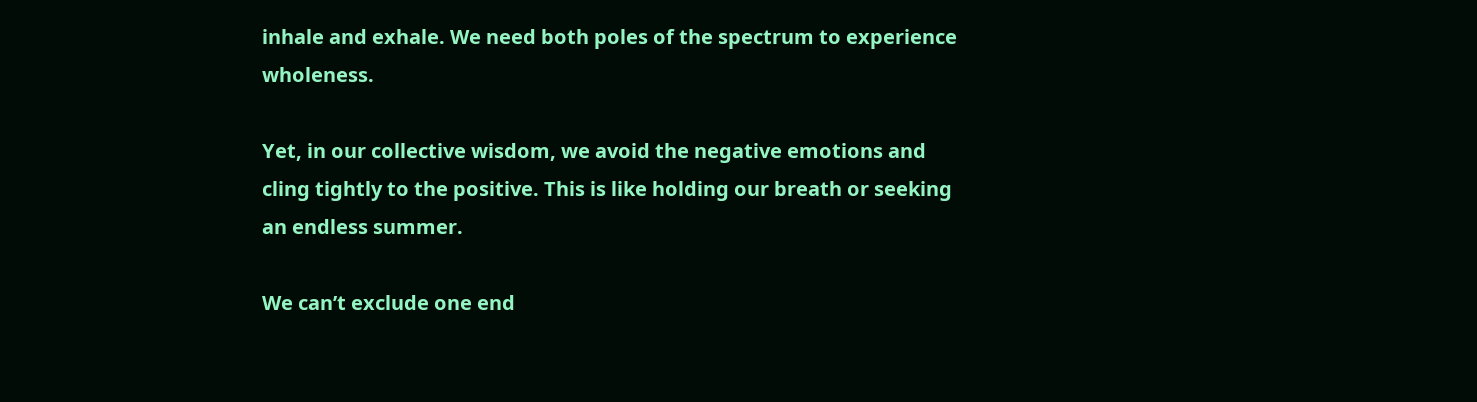inhale and exhale. We need both poles of the spectrum to experience wholeness.

Yet, in our collective wisdom, we avoid the negative emotions and cling tightly to the positive. This is like holding our breath or seeking an endless summer.

We can’t exclude one end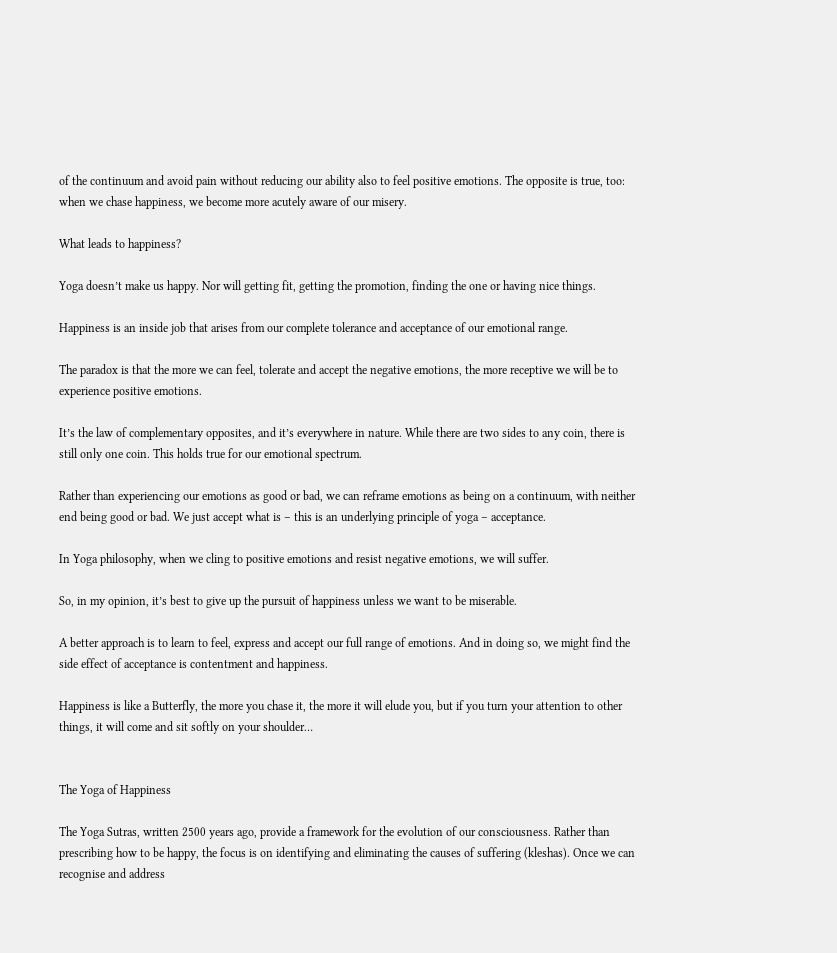of the continuum and avoid pain without reducing our ability also to feel positive emotions. The opposite is true, too:  when we chase happiness, we become more acutely aware of our misery.

What leads to happiness?

Yoga doesn’t make us happy. Nor will getting fit, getting the promotion, finding the one or having nice things.

Happiness is an inside job that arises from our complete tolerance and acceptance of our emotional range.

The paradox is that the more we can feel, tolerate and accept the negative emotions, the more receptive we will be to experience positive emotions.

It’s the law of complementary opposites, and it’s everywhere in nature. While there are two sides to any coin, there is still only one coin. This holds true for our emotional spectrum.

Rather than experiencing our emotions as good or bad, we can reframe emotions as being on a continuum, with neither end being good or bad. We just accept what is – this is an underlying principle of yoga – acceptance.

In Yoga philosophy, when we cling to positive emotions and resist negative emotions, we will suffer.

So, in my opinion, it’s best to give up the pursuit of happiness unless we want to be miserable.

A better approach is to learn to feel, express and accept our full range of emotions. And in doing so, we might find the side effect of acceptance is contentment and happiness.

Happiness is like a Butterfly, the more you chase it, the more it will elude you, but if you turn your attention to other things, it will come and sit softly on your shoulder…


The Yoga of Happiness

The Yoga Sutras, written 2500 years ago, provide a framework for the evolution of our consciousness. Rather than prescribing how to be happy, the focus is on identifying and eliminating the causes of suffering (kleshas). Once we can recognise and address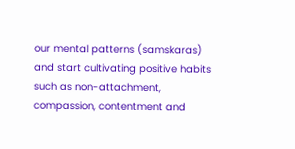our mental patterns (samskaras) and start cultivating positive habits such as non-attachment, compassion, contentment and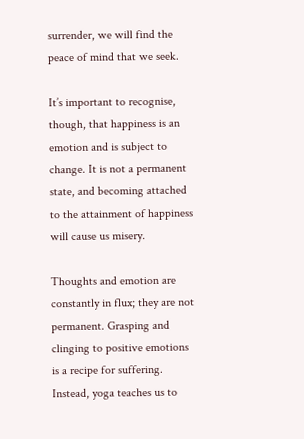surrender, we will find the peace of mind that we seek.

It’s important to recognise, though, that happiness is an emotion and is subject to change. It is not a permanent state, and becoming attached to the attainment of happiness will cause us misery.

Thoughts and emotion are constantly in flux; they are not permanent. Grasping and clinging to positive emotions is a recipe for suffering. Instead, yoga teaches us to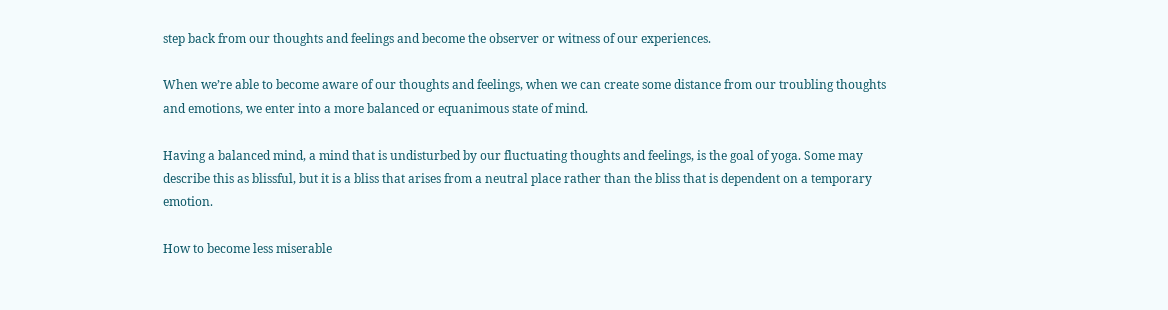step back from our thoughts and feelings and become the observer or witness of our experiences.

When we’re able to become aware of our thoughts and feelings, when we can create some distance from our troubling thoughts and emotions, we enter into a more balanced or equanimous state of mind.

Having a balanced mind, a mind that is undisturbed by our fluctuating thoughts and feelings, is the goal of yoga. Some may describe this as blissful, but it is a bliss that arises from a neutral place rather than the bliss that is dependent on a temporary emotion.

How to become less miserable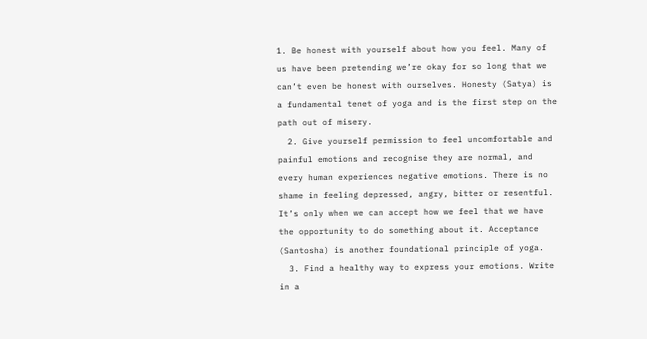1. Be honest with yourself about how you feel. Many of us have been pretending we’re okay for so long that we can’t even be honest with ourselves. Honesty (Satya) is a fundamental tenet of yoga and is the first step on the path out of misery.
  2. Give yourself permission to feel uncomfortable and painful emotions and recognise they are normal, and every human experiences negative emotions. There is no shame in feeling depressed, angry, bitter or resentful. It’s only when we can accept how we feel that we have the opportunity to do something about it. Acceptance (Santosha) is another foundational principle of yoga.
  3. Find a healthy way to express your emotions. Write in a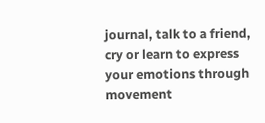journal, talk to a friend, cry or learn to express your emotions through movement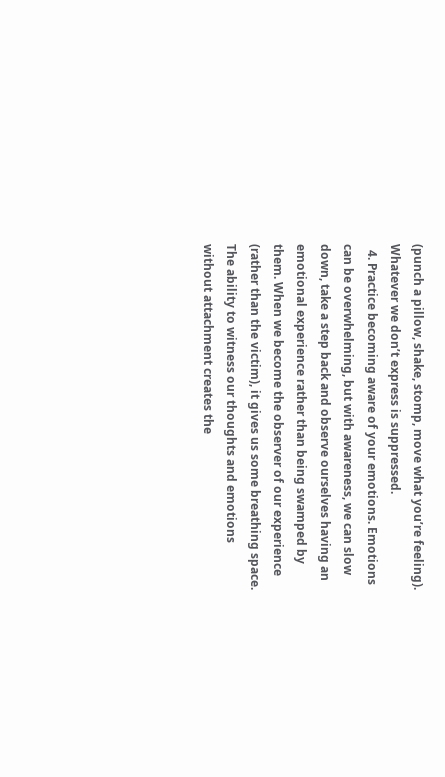(punch a pillow, shake, stomp, move what you’re feeling). Whatever we don’t express is suppressed.
  4. Practice becoming aware of your emotions. Emotions can be overwhelming, but with awareness, we can slow down, take a step back and observe ourselves having an emotional experience rather than being swamped by them. When we become the observer of our experience (rather than the victim), it gives us some breathing space.  The ability to witness our thoughts and emotions without attachment creates the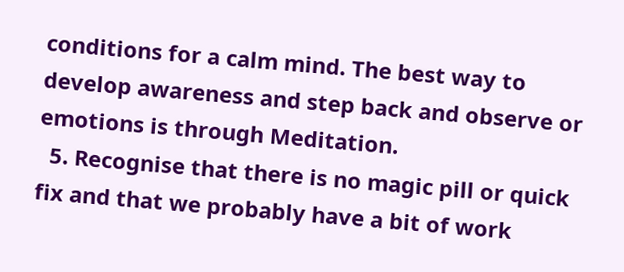conditions for a calm mind. The best way to develop awareness and step back and observe or emotions is through Meditation.
  5. Recognise that there is no magic pill or quick fix and that we probably have a bit of work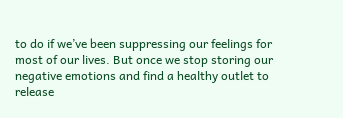to do if we’ve been suppressing our feelings for most of our lives. But once we stop storing our negative emotions and find a healthy outlet to release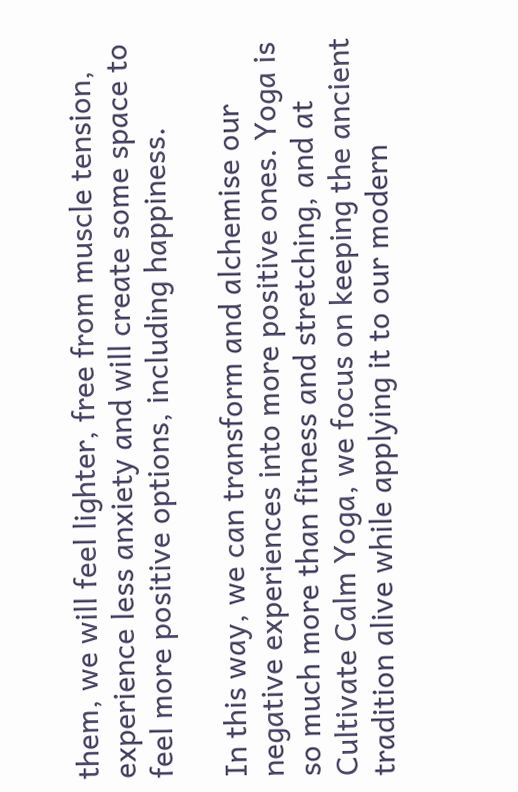them, we will feel lighter, free from muscle tension, experience less anxiety and will create some space to feel more positive options, including happiness.

In this way, we can transform and alchemise our negative experiences into more positive ones. Yoga is so much more than fitness and stretching, and at Cultivate Calm Yoga, we focus on keeping the ancient tradition alive while applying it to our modern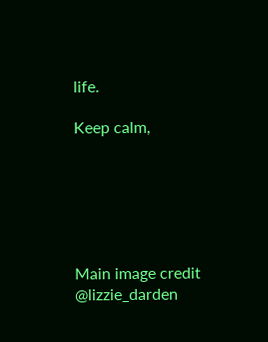life.

Keep calm,






Main image credit @lizzie_darden